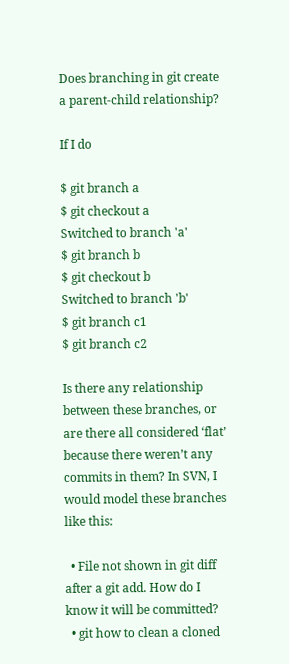Does branching in git create a parent-child relationship?

If I do

$ git branch a
$ git checkout a
Switched to branch 'a'
$ git branch b
$ git checkout b
Switched to branch 'b'
$ git branch c1
$ git branch c2

Is there any relationship between these branches, or are there all considered ‘flat’ because there weren’t any commits in them? In SVN, I would model these branches like this:

  • File not shown in git diff after a git add. How do I know it will be committed?
  • git how to clean a cloned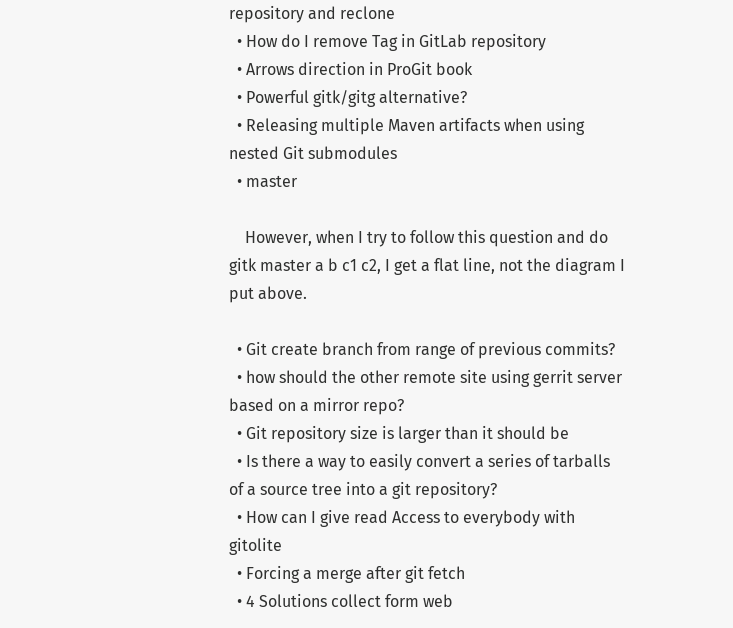repository and reclone
  • How do I remove Tag in GitLab repository
  • Arrows direction in ProGit book
  • Powerful gitk/gitg alternative?
  • Releasing multiple Maven artifacts when using nested Git submodules
  • master

    However, when I try to follow this question and do gitk master a b c1 c2, I get a flat line, not the diagram I put above.

  • Git create branch from range of previous commits?
  • how should the other remote site using gerrit server based on a mirror repo?
  • Git repository size is larger than it should be
  • Is there a way to easily convert a series of tarballs of a source tree into a git repository?
  • How can I give read Access to everybody with gitolite
  • Forcing a merge after git fetch
  • 4 Solutions collect form web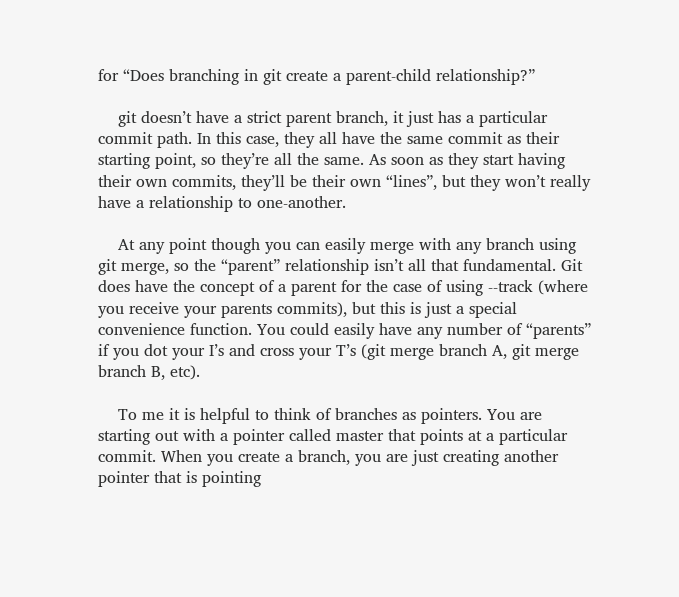for “Does branching in git create a parent-child relationship?”

    git doesn’t have a strict parent branch, it just has a particular commit path. In this case, they all have the same commit as their starting point, so they’re all the same. As soon as they start having their own commits, they’ll be their own “lines”, but they won’t really have a relationship to one-another.

    At any point though you can easily merge with any branch using git merge, so the “parent” relationship isn’t all that fundamental. Git does have the concept of a parent for the case of using --track (where you receive your parents commits), but this is just a special convenience function. You could easily have any number of “parents” if you dot your I’s and cross your T’s (git merge branch A, git merge branch B, etc).

    To me it is helpful to think of branches as pointers. You are starting out with a pointer called master that points at a particular commit. When you create a branch, you are just creating another pointer that is pointing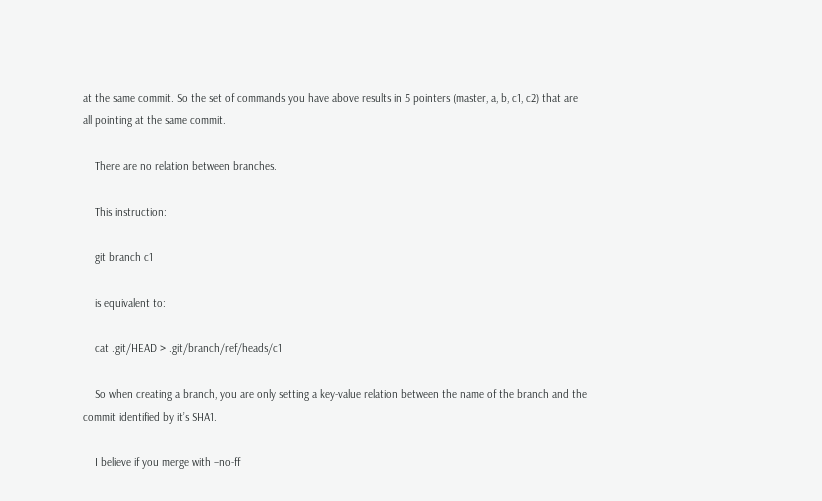at the same commit. So the set of commands you have above results in 5 pointers (master, a, b, c1, c2) that are all pointing at the same commit.

    There are no relation between branches.

    This instruction:

    git branch c1

    is equivalent to:

    cat .git/HEAD > .git/branch/ref/heads/c1

    So when creating a branch, you are only setting a key-value relation between the name of the branch and the commit identified by it’s SHA1.

    I believe if you merge with –no-ff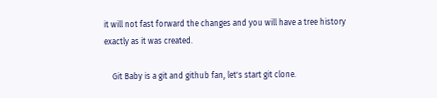it will not fast forward the changes and you will have a tree history exactly as it was created.

    Git Baby is a git and github fan, let's start git clone.